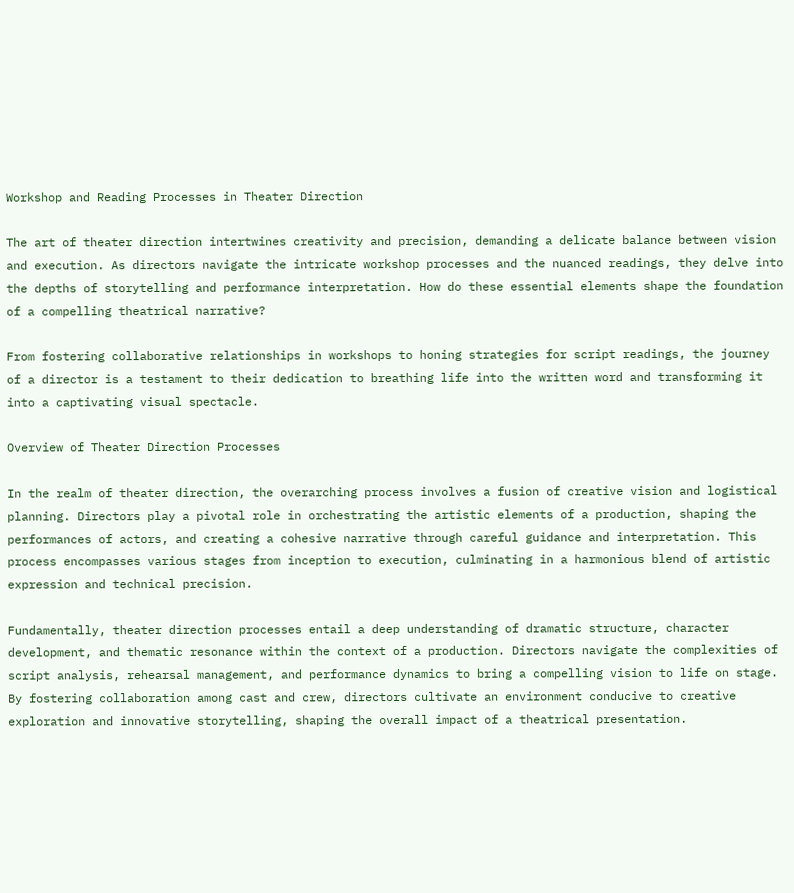Workshop and Reading Processes in Theater Direction

The art of theater direction intertwines creativity and precision, demanding a delicate balance between vision and execution. As directors navigate the intricate workshop processes and the nuanced readings, they delve into the depths of storytelling and performance interpretation. How do these essential elements shape the foundation of a compelling theatrical narrative?

From fostering collaborative relationships in workshops to honing strategies for script readings, the journey of a director is a testament to their dedication to breathing life into the written word and transforming it into a captivating visual spectacle.

Overview of Theater Direction Processes

In the realm of theater direction, the overarching process involves a fusion of creative vision and logistical planning. Directors play a pivotal role in orchestrating the artistic elements of a production, shaping the performances of actors, and creating a cohesive narrative through careful guidance and interpretation. This process encompasses various stages from inception to execution, culminating in a harmonious blend of artistic expression and technical precision.

Fundamentally, theater direction processes entail a deep understanding of dramatic structure, character development, and thematic resonance within the context of a production. Directors navigate the complexities of script analysis, rehearsal management, and performance dynamics to bring a compelling vision to life on stage. By fostering collaboration among cast and crew, directors cultivate an environment conducive to creative exploration and innovative storytelling, shaping the overall impact of a theatrical presentation.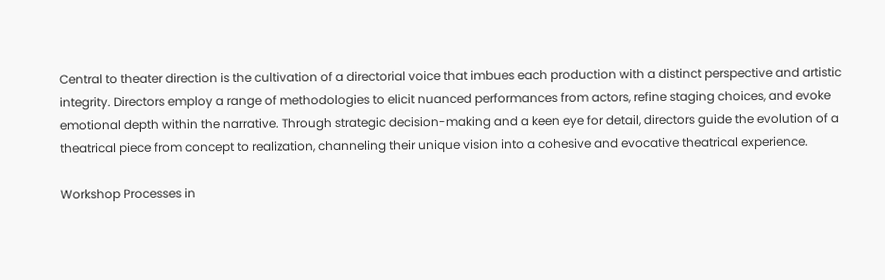Central to theater direction is the cultivation of a directorial voice that imbues each production with a distinct perspective and artistic integrity. Directors employ a range of methodologies to elicit nuanced performances from actors, refine staging choices, and evoke emotional depth within the narrative. Through strategic decision-making and a keen eye for detail, directors guide the evolution of a theatrical piece from concept to realization, channeling their unique vision into a cohesive and evocative theatrical experience.

Workshop Processes in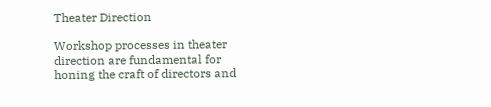Theater Direction

Workshop processes in theater direction are fundamental for honing the craft of directors and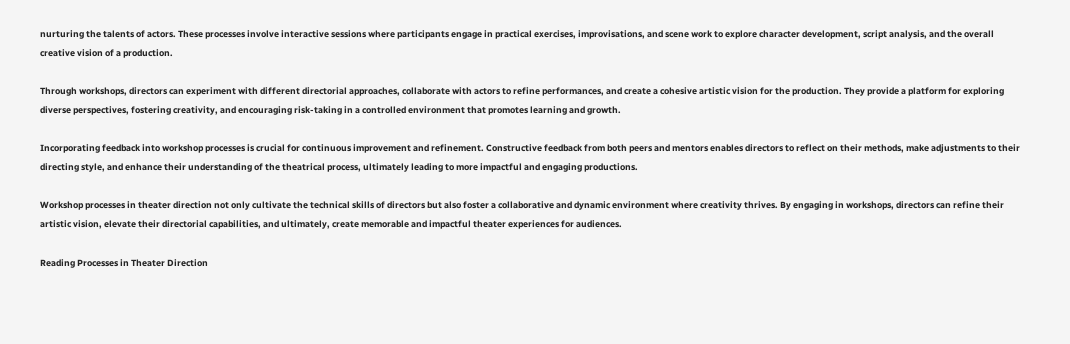nurturing the talents of actors. These processes involve interactive sessions where participants engage in practical exercises, improvisations, and scene work to explore character development, script analysis, and the overall creative vision of a production.

Through workshops, directors can experiment with different directorial approaches, collaborate with actors to refine performances, and create a cohesive artistic vision for the production. They provide a platform for exploring diverse perspectives, fostering creativity, and encouraging risk-taking in a controlled environment that promotes learning and growth.

Incorporating feedback into workshop processes is crucial for continuous improvement and refinement. Constructive feedback from both peers and mentors enables directors to reflect on their methods, make adjustments to their directing style, and enhance their understanding of the theatrical process, ultimately leading to more impactful and engaging productions.

Workshop processes in theater direction not only cultivate the technical skills of directors but also foster a collaborative and dynamic environment where creativity thrives. By engaging in workshops, directors can refine their artistic vision, elevate their directorial capabilities, and ultimately, create memorable and impactful theater experiences for audiences.

Reading Processes in Theater Direction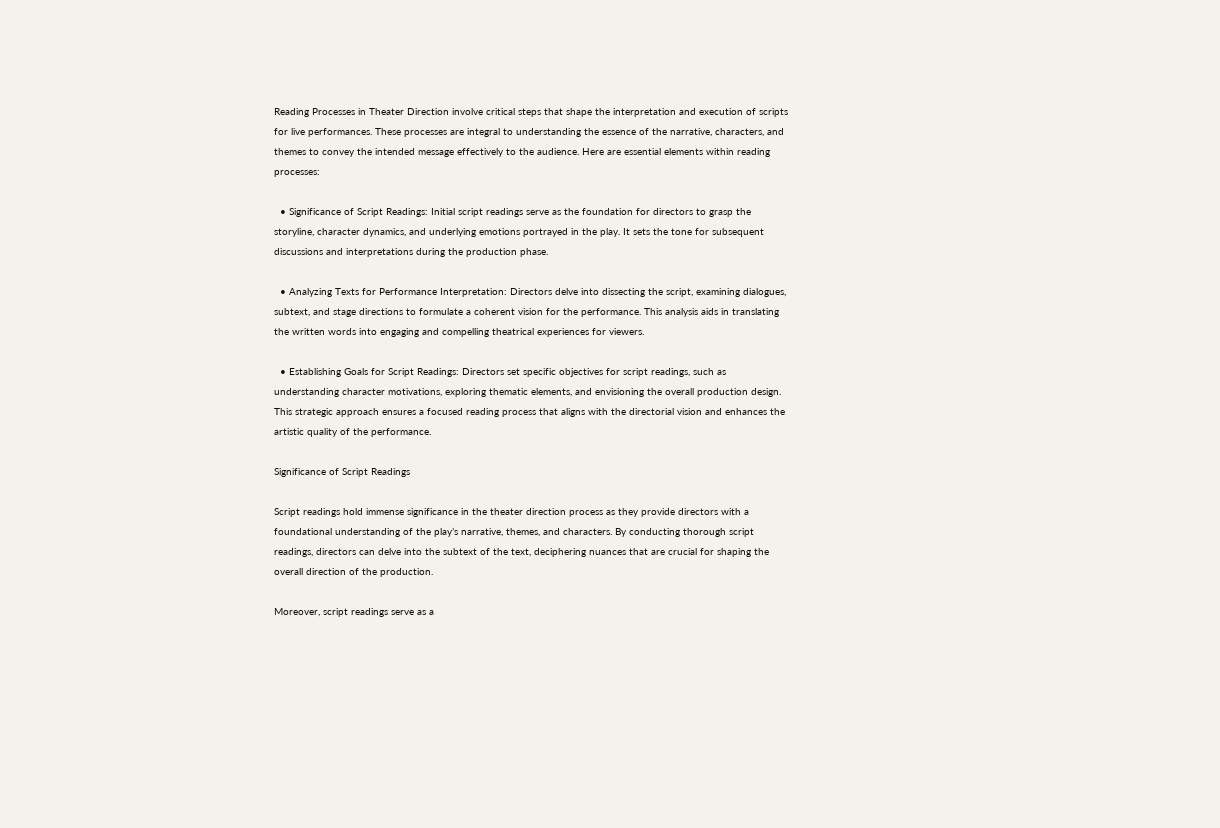Reading Processes in Theater Direction involve critical steps that shape the interpretation and execution of scripts for live performances. These processes are integral to understanding the essence of the narrative, characters, and themes to convey the intended message effectively to the audience. Here are essential elements within reading processes:

  • Significance of Script Readings: Initial script readings serve as the foundation for directors to grasp the storyline, character dynamics, and underlying emotions portrayed in the play. It sets the tone for subsequent discussions and interpretations during the production phase.

  • Analyzing Texts for Performance Interpretation: Directors delve into dissecting the script, examining dialogues, subtext, and stage directions to formulate a coherent vision for the performance. This analysis aids in translating the written words into engaging and compelling theatrical experiences for viewers.

  • Establishing Goals for Script Readings: Directors set specific objectives for script readings, such as understanding character motivations, exploring thematic elements, and envisioning the overall production design. This strategic approach ensures a focused reading process that aligns with the directorial vision and enhances the artistic quality of the performance.

Significance of Script Readings

Script readings hold immense significance in the theater direction process as they provide directors with a foundational understanding of the play’s narrative, themes, and characters. By conducting thorough script readings, directors can delve into the subtext of the text, deciphering nuances that are crucial for shaping the overall direction of the production.

Moreover, script readings serve as a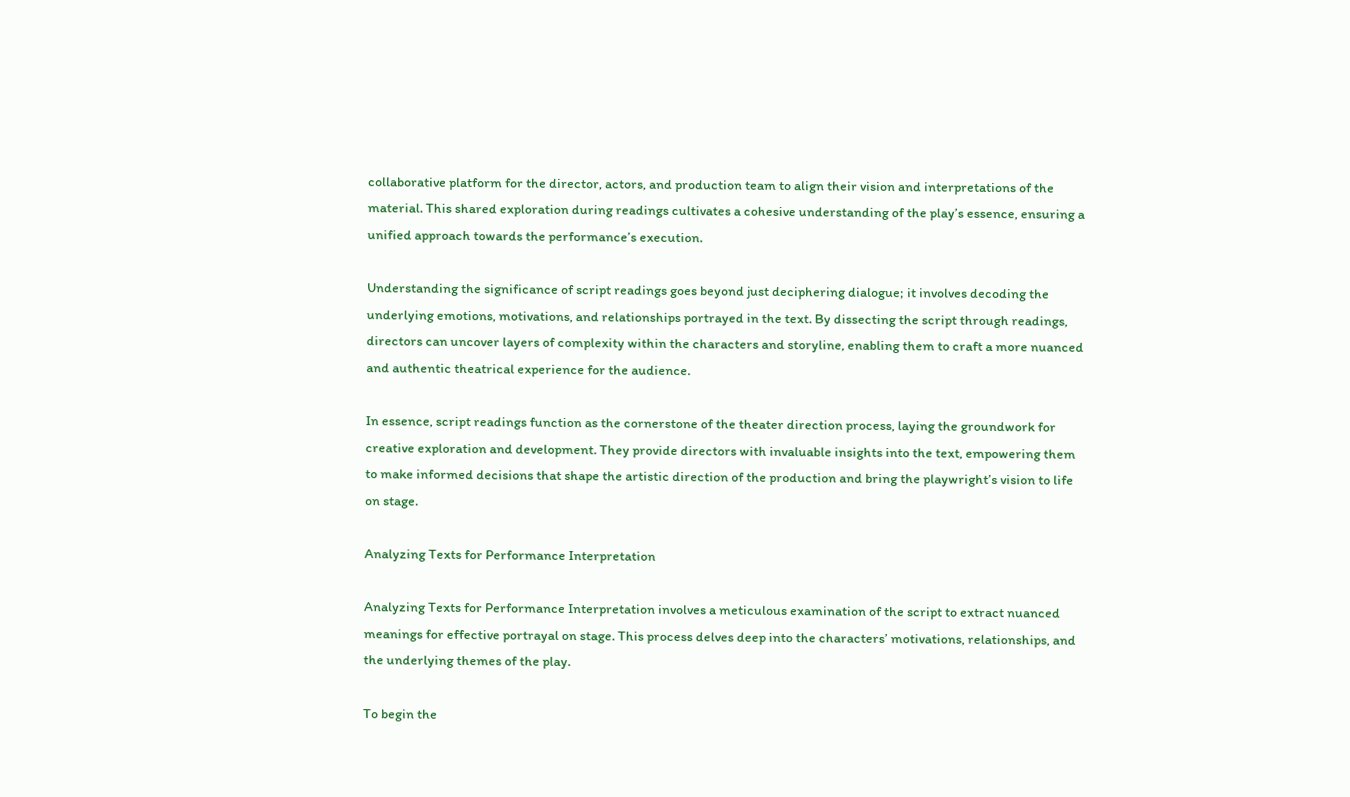collaborative platform for the director, actors, and production team to align their vision and interpretations of the material. This shared exploration during readings cultivates a cohesive understanding of the play’s essence, ensuring a unified approach towards the performance’s execution.

Understanding the significance of script readings goes beyond just deciphering dialogue; it involves decoding the underlying emotions, motivations, and relationships portrayed in the text. By dissecting the script through readings, directors can uncover layers of complexity within the characters and storyline, enabling them to craft a more nuanced and authentic theatrical experience for the audience.

In essence, script readings function as the cornerstone of the theater direction process, laying the groundwork for creative exploration and development. They provide directors with invaluable insights into the text, empowering them to make informed decisions that shape the artistic direction of the production and bring the playwright’s vision to life on stage.

Analyzing Texts for Performance Interpretation

Analyzing Texts for Performance Interpretation involves a meticulous examination of the script to extract nuanced meanings for effective portrayal on stage. This process delves deep into the characters’ motivations, relationships, and the underlying themes of the play.

To begin the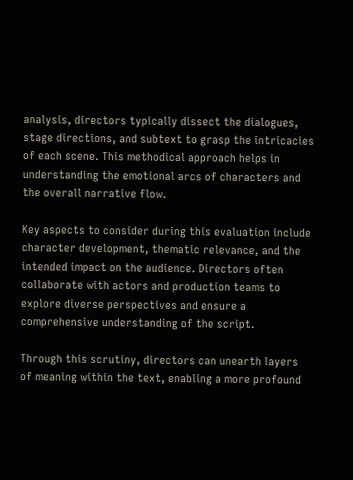analysis, directors typically dissect the dialogues, stage directions, and subtext to grasp the intricacies of each scene. This methodical approach helps in understanding the emotional arcs of characters and the overall narrative flow.

Key aspects to consider during this evaluation include character development, thematic relevance, and the intended impact on the audience. Directors often collaborate with actors and production teams to explore diverse perspectives and ensure a comprehensive understanding of the script.

Through this scrutiny, directors can unearth layers of meaning within the text, enabling a more profound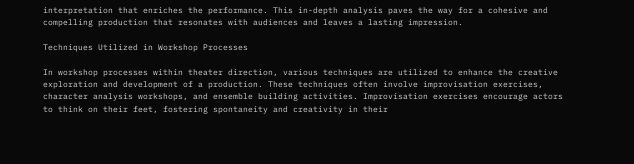interpretation that enriches the performance. This in-depth analysis paves the way for a cohesive and compelling production that resonates with audiences and leaves a lasting impression.

Techniques Utilized in Workshop Processes

In workshop processes within theater direction, various techniques are utilized to enhance the creative exploration and development of a production. These techniques often involve improvisation exercises, character analysis workshops, and ensemble building activities. Improvisation exercises encourage actors to think on their feet, fostering spontaneity and creativity in their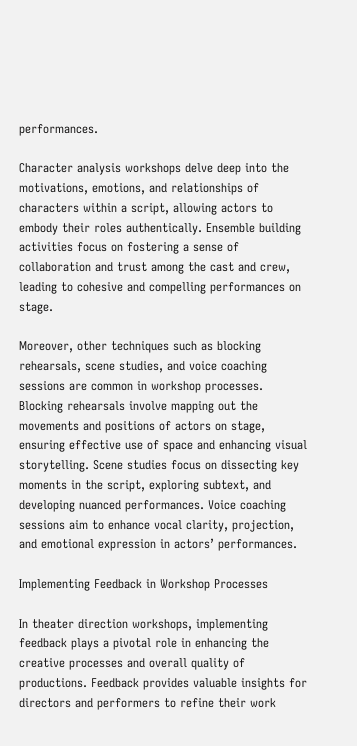performances.

Character analysis workshops delve deep into the motivations, emotions, and relationships of characters within a script, allowing actors to embody their roles authentically. Ensemble building activities focus on fostering a sense of collaboration and trust among the cast and crew, leading to cohesive and compelling performances on stage.

Moreover, other techniques such as blocking rehearsals, scene studies, and voice coaching sessions are common in workshop processes. Blocking rehearsals involve mapping out the movements and positions of actors on stage, ensuring effective use of space and enhancing visual storytelling. Scene studies focus on dissecting key moments in the script, exploring subtext, and developing nuanced performances. Voice coaching sessions aim to enhance vocal clarity, projection, and emotional expression in actors’ performances.

Implementing Feedback in Workshop Processes

In theater direction workshops, implementing feedback plays a pivotal role in enhancing the creative processes and overall quality of productions. Feedback provides valuable insights for directors and performers to refine their work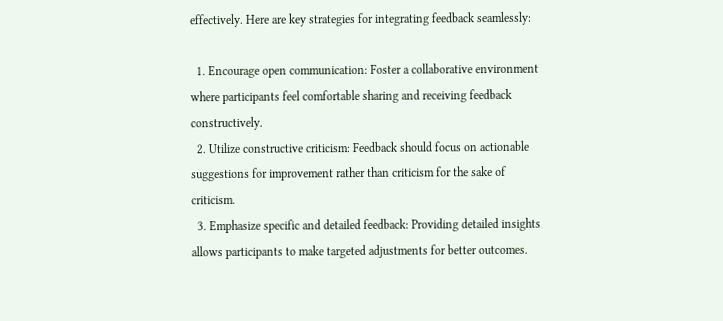effectively. Here are key strategies for integrating feedback seamlessly:

  1. Encourage open communication: Foster a collaborative environment where participants feel comfortable sharing and receiving feedback constructively.
  2. Utilize constructive criticism: Feedback should focus on actionable suggestions for improvement rather than criticism for the sake of criticism.
  3. Emphasize specific and detailed feedback: Providing detailed insights allows participants to make targeted adjustments for better outcomes.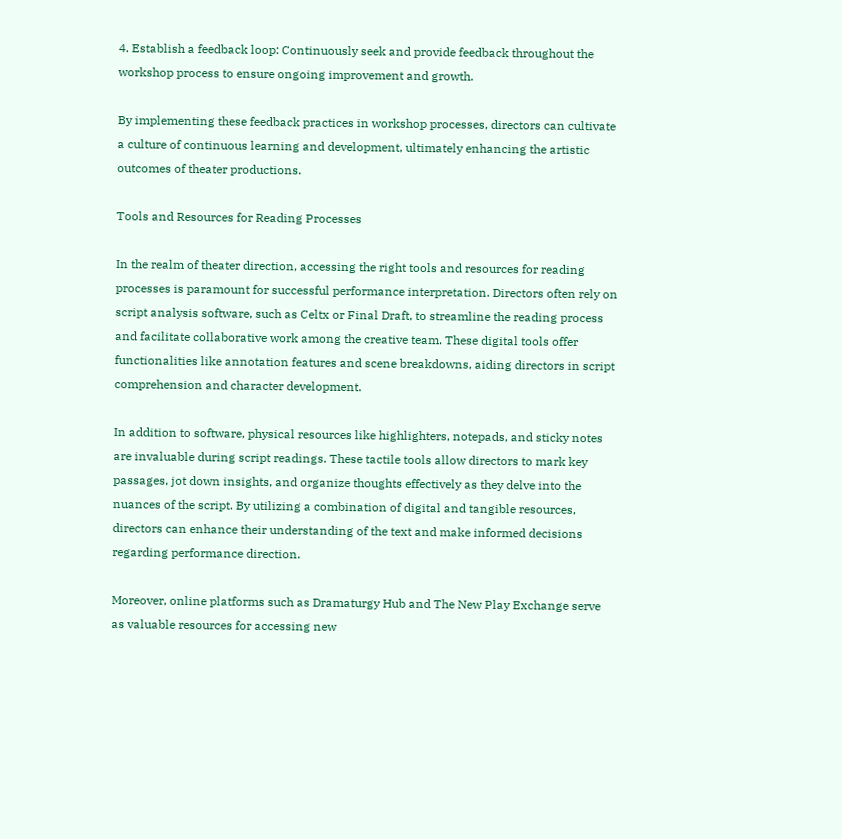4. Establish a feedback loop: Continuously seek and provide feedback throughout the workshop process to ensure ongoing improvement and growth.

By implementing these feedback practices in workshop processes, directors can cultivate a culture of continuous learning and development, ultimately enhancing the artistic outcomes of theater productions.

Tools and Resources for Reading Processes

In the realm of theater direction, accessing the right tools and resources for reading processes is paramount for successful performance interpretation. Directors often rely on script analysis software, such as Celtx or Final Draft, to streamline the reading process and facilitate collaborative work among the creative team. These digital tools offer functionalities like annotation features and scene breakdowns, aiding directors in script comprehension and character development.

In addition to software, physical resources like highlighters, notepads, and sticky notes are invaluable during script readings. These tactile tools allow directors to mark key passages, jot down insights, and organize thoughts effectively as they delve into the nuances of the script. By utilizing a combination of digital and tangible resources, directors can enhance their understanding of the text and make informed decisions regarding performance direction.

Moreover, online platforms such as Dramaturgy Hub and The New Play Exchange serve as valuable resources for accessing new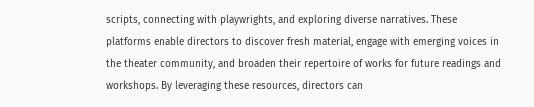scripts, connecting with playwrights, and exploring diverse narratives. These platforms enable directors to discover fresh material, engage with emerging voices in the theater community, and broaden their repertoire of works for future readings and workshops. By leveraging these resources, directors can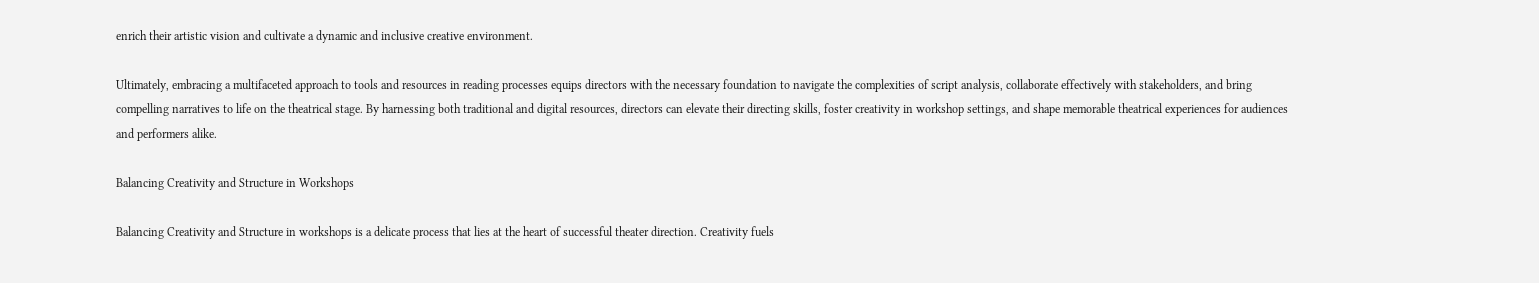enrich their artistic vision and cultivate a dynamic and inclusive creative environment.

Ultimately, embracing a multifaceted approach to tools and resources in reading processes equips directors with the necessary foundation to navigate the complexities of script analysis, collaborate effectively with stakeholders, and bring compelling narratives to life on the theatrical stage. By harnessing both traditional and digital resources, directors can elevate their directing skills, foster creativity in workshop settings, and shape memorable theatrical experiences for audiences and performers alike.

Balancing Creativity and Structure in Workshops

Balancing Creativity and Structure in workshops is a delicate process that lies at the heart of successful theater direction. Creativity fuels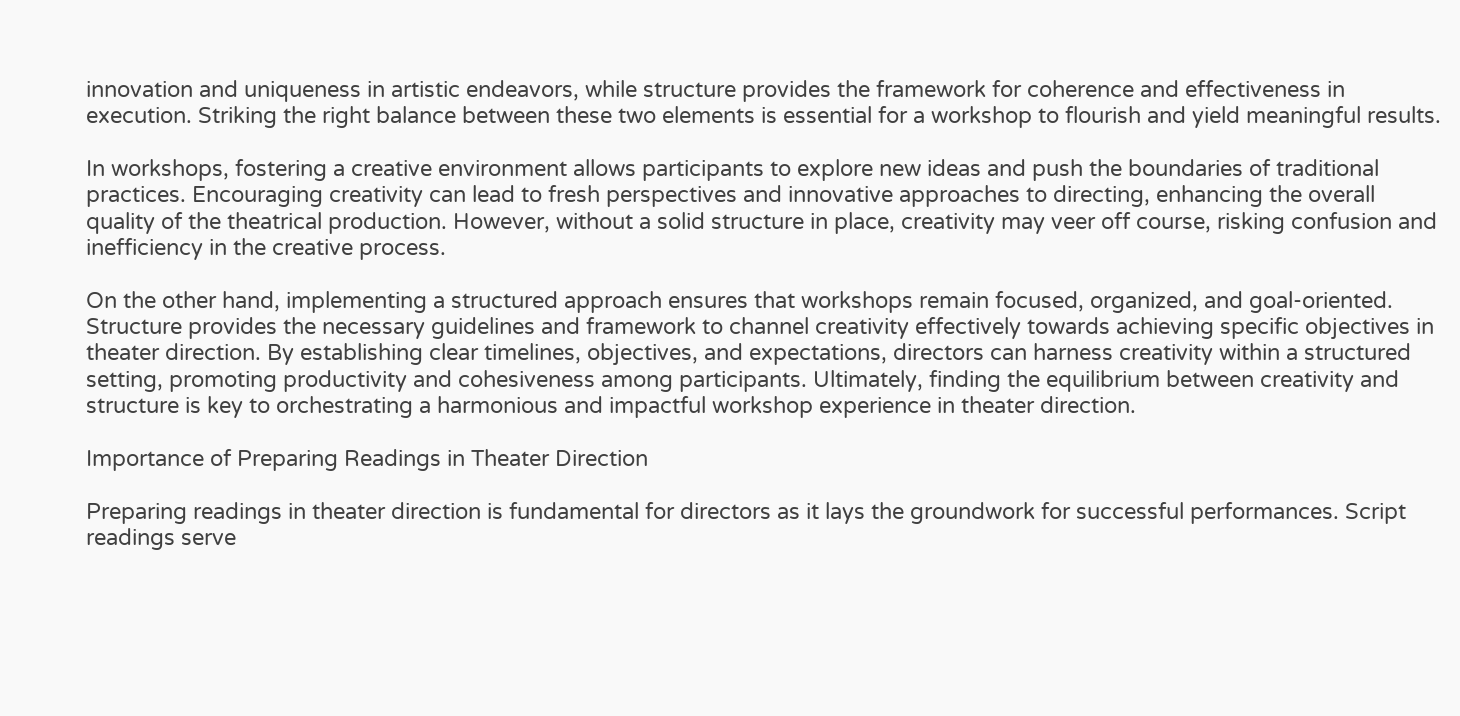innovation and uniqueness in artistic endeavors, while structure provides the framework for coherence and effectiveness in execution. Striking the right balance between these two elements is essential for a workshop to flourish and yield meaningful results.

In workshops, fostering a creative environment allows participants to explore new ideas and push the boundaries of traditional practices. Encouraging creativity can lead to fresh perspectives and innovative approaches to directing, enhancing the overall quality of the theatrical production. However, without a solid structure in place, creativity may veer off course, risking confusion and inefficiency in the creative process.

On the other hand, implementing a structured approach ensures that workshops remain focused, organized, and goal-oriented. Structure provides the necessary guidelines and framework to channel creativity effectively towards achieving specific objectives in theater direction. By establishing clear timelines, objectives, and expectations, directors can harness creativity within a structured setting, promoting productivity and cohesiveness among participants. Ultimately, finding the equilibrium between creativity and structure is key to orchestrating a harmonious and impactful workshop experience in theater direction.

Importance of Preparing Readings in Theater Direction

Preparing readings in theater direction is fundamental for directors as it lays the groundwork for successful performances. Script readings serve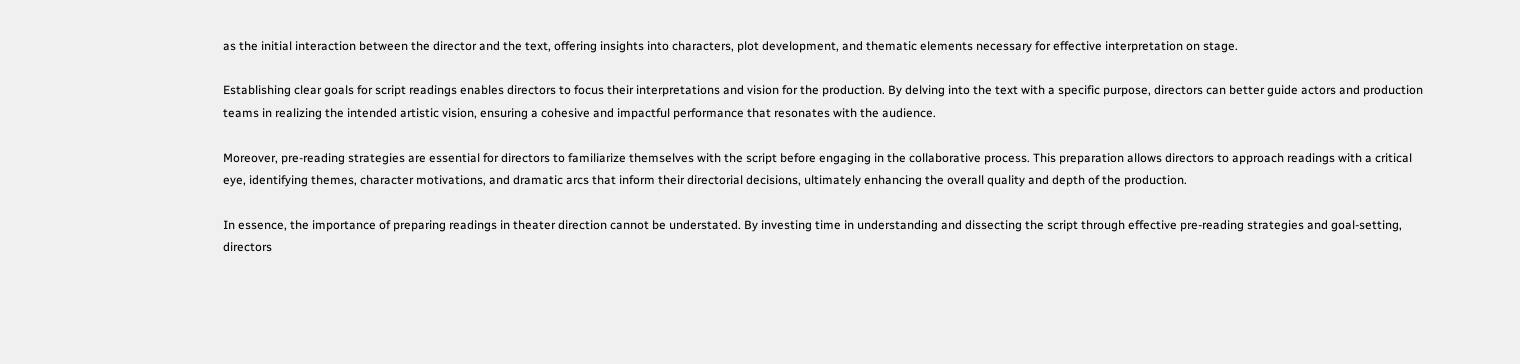as the initial interaction between the director and the text, offering insights into characters, plot development, and thematic elements necessary for effective interpretation on stage.

Establishing clear goals for script readings enables directors to focus their interpretations and vision for the production. By delving into the text with a specific purpose, directors can better guide actors and production teams in realizing the intended artistic vision, ensuring a cohesive and impactful performance that resonates with the audience.

Moreover, pre-reading strategies are essential for directors to familiarize themselves with the script before engaging in the collaborative process. This preparation allows directors to approach readings with a critical eye, identifying themes, character motivations, and dramatic arcs that inform their directorial decisions, ultimately enhancing the overall quality and depth of the production.

In essence, the importance of preparing readings in theater direction cannot be understated. By investing time in understanding and dissecting the script through effective pre-reading strategies and goal-setting, directors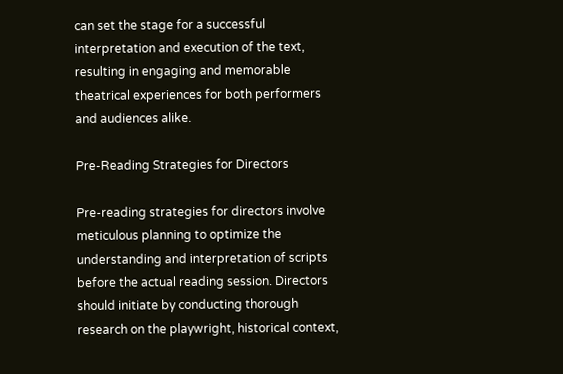can set the stage for a successful interpretation and execution of the text, resulting in engaging and memorable theatrical experiences for both performers and audiences alike.

Pre-Reading Strategies for Directors

Pre-reading strategies for directors involve meticulous planning to optimize the understanding and interpretation of scripts before the actual reading session. Directors should initiate by conducting thorough research on the playwright, historical context,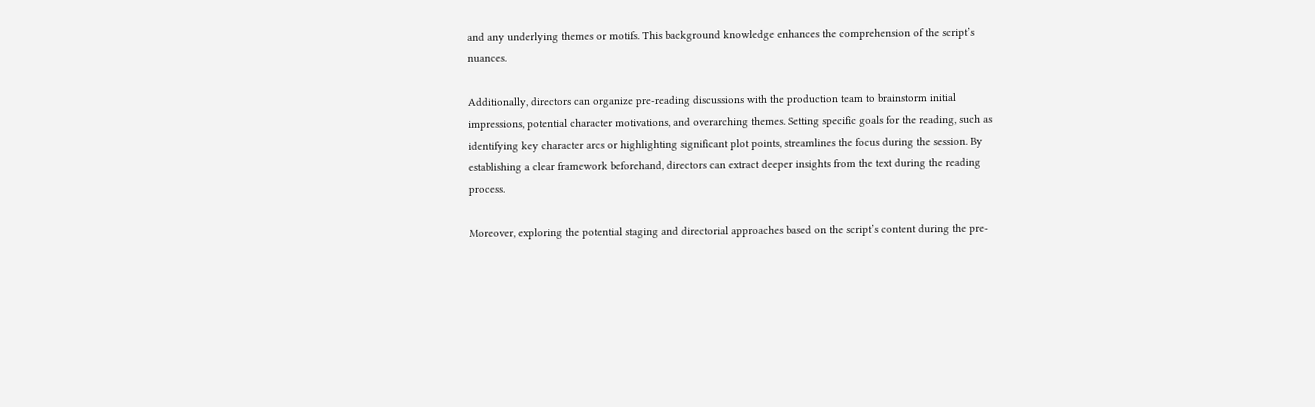and any underlying themes or motifs. This background knowledge enhances the comprehension of the script’s nuances.

Additionally, directors can organize pre-reading discussions with the production team to brainstorm initial impressions, potential character motivations, and overarching themes. Setting specific goals for the reading, such as identifying key character arcs or highlighting significant plot points, streamlines the focus during the session. By establishing a clear framework beforehand, directors can extract deeper insights from the text during the reading process.

Moreover, exploring the potential staging and directorial approaches based on the script’s content during the pre-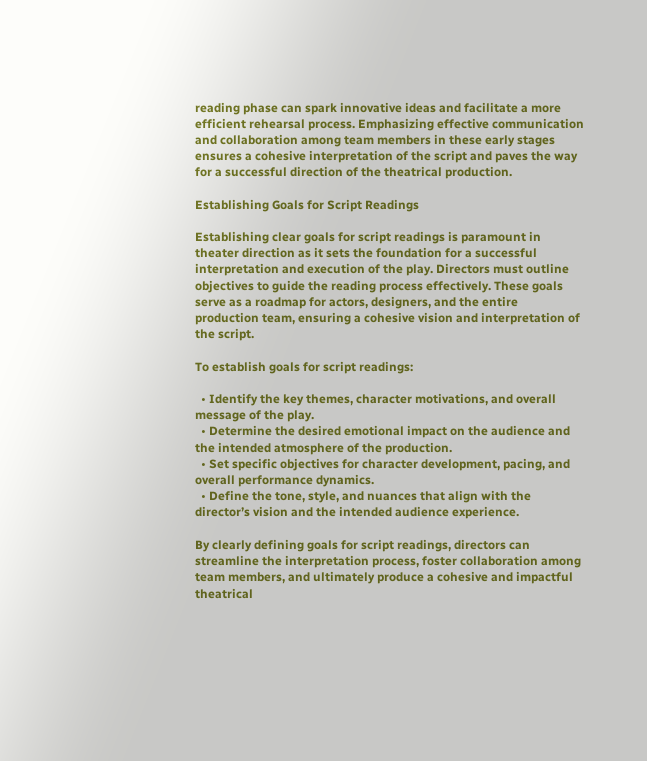reading phase can spark innovative ideas and facilitate a more efficient rehearsal process. Emphasizing effective communication and collaboration among team members in these early stages ensures a cohesive interpretation of the script and paves the way for a successful direction of the theatrical production.

Establishing Goals for Script Readings

Establishing clear goals for script readings is paramount in theater direction as it sets the foundation for a successful interpretation and execution of the play. Directors must outline objectives to guide the reading process effectively. These goals serve as a roadmap for actors, designers, and the entire production team, ensuring a cohesive vision and interpretation of the script.

To establish goals for script readings:

  • Identify the key themes, character motivations, and overall message of the play.
  • Determine the desired emotional impact on the audience and the intended atmosphere of the production.
  • Set specific objectives for character development, pacing, and overall performance dynamics.
  • Define the tone, style, and nuances that align with the director’s vision and the intended audience experience.

By clearly defining goals for script readings, directors can streamline the interpretation process, foster collaboration among team members, and ultimately produce a cohesive and impactful theatrical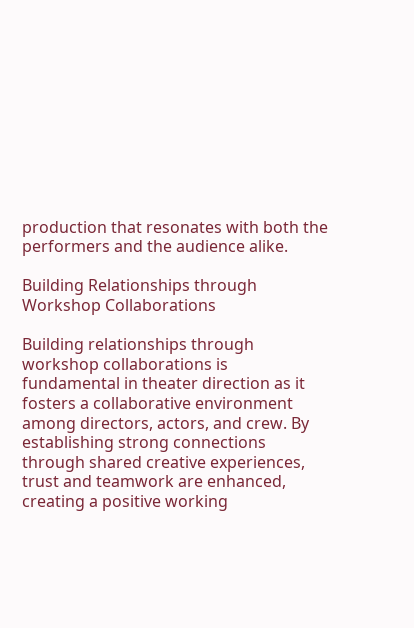production that resonates with both the performers and the audience alike.

Building Relationships through Workshop Collaborations

Building relationships through workshop collaborations is fundamental in theater direction as it fosters a collaborative environment among directors, actors, and crew. By establishing strong connections through shared creative experiences, trust and teamwork are enhanced, creating a positive working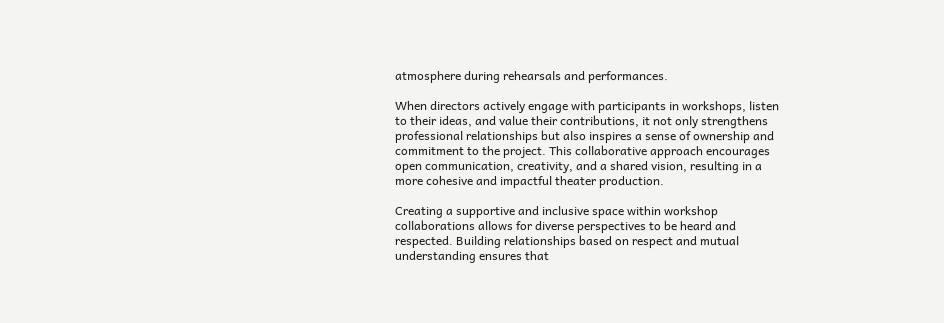atmosphere during rehearsals and performances.

When directors actively engage with participants in workshops, listen to their ideas, and value their contributions, it not only strengthens professional relationships but also inspires a sense of ownership and commitment to the project. This collaborative approach encourages open communication, creativity, and a shared vision, resulting in a more cohesive and impactful theater production.

Creating a supportive and inclusive space within workshop collaborations allows for diverse perspectives to be heard and respected. Building relationships based on respect and mutual understanding ensures that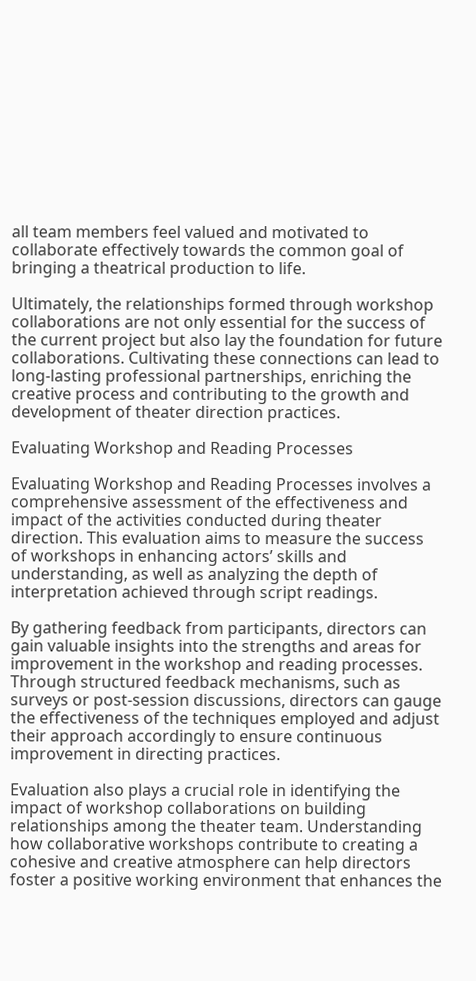all team members feel valued and motivated to collaborate effectively towards the common goal of bringing a theatrical production to life.

Ultimately, the relationships formed through workshop collaborations are not only essential for the success of the current project but also lay the foundation for future collaborations. Cultivating these connections can lead to long-lasting professional partnerships, enriching the creative process and contributing to the growth and development of theater direction practices.

Evaluating Workshop and Reading Processes

Evaluating Workshop and Reading Processes involves a comprehensive assessment of the effectiveness and impact of the activities conducted during theater direction. This evaluation aims to measure the success of workshops in enhancing actors’ skills and understanding, as well as analyzing the depth of interpretation achieved through script readings.

By gathering feedback from participants, directors can gain valuable insights into the strengths and areas for improvement in the workshop and reading processes. Through structured feedback mechanisms, such as surveys or post-session discussions, directors can gauge the effectiveness of the techniques employed and adjust their approach accordingly to ensure continuous improvement in directing practices.

Evaluation also plays a crucial role in identifying the impact of workshop collaborations on building relationships among the theater team. Understanding how collaborative workshops contribute to creating a cohesive and creative atmosphere can help directors foster a positive working environment that enhances the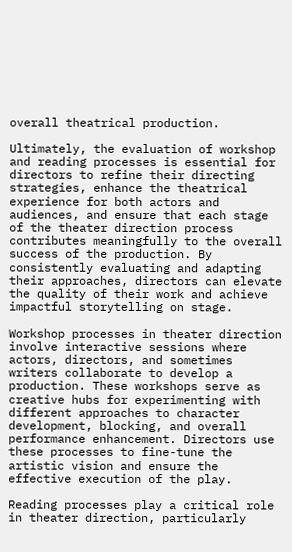overall theatrical production.

Ultimately, the evaluation of workshop and reading processes is essential for directors to refine their directing strategies, enhance the theatrical experience for both actors and audiences, and ensure that each stage of the theater direction process contributes meaningfully to the overall success of the production. By consistently evaluating and adapting their approaches, directors can elevate the quality of their work and achieve impactful storytelling on stage.

Workshop processes in theater direction involve interactive sessions where actors, directors, and sometimes writers collaborate to develop a production. These workshops serve as creative hubs for experimenting with different approaches to character development, blocking, and overall performance enhancement. Directors use these processes to fine-tune the artistic vision and ensure the effective execution of the play.

Reading processes play a critical role in theater direction, particularly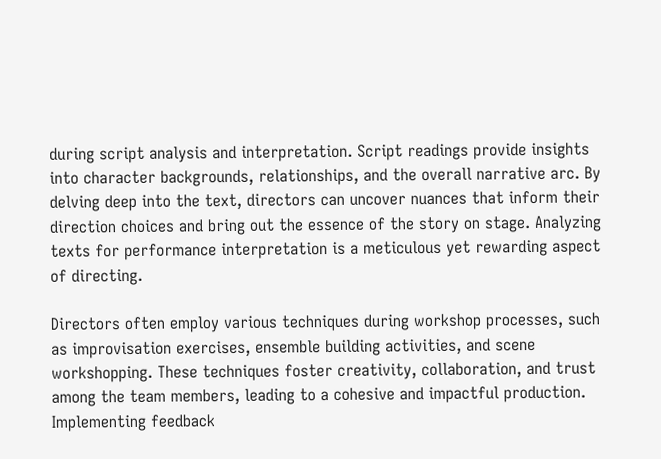during script analysis and interpretation. Script readings provide insights into character backgrounds, relationships, and the overall narrative arc. By delving deep into the text, directors can uncover nuances that inform their direction choices and bring out the essence of the story on stage. Analyzing texts for performance interpretation is a meticulous yet rewarding aspect of directing.

Directors often employ various techniques during workshop processes, such as improvisation exercises, ensemble building activities, and scene workshopping. These techniques foster creativity, collaboration, and trust among the team members, leading to a cohesive and impactful production. Implementing feedback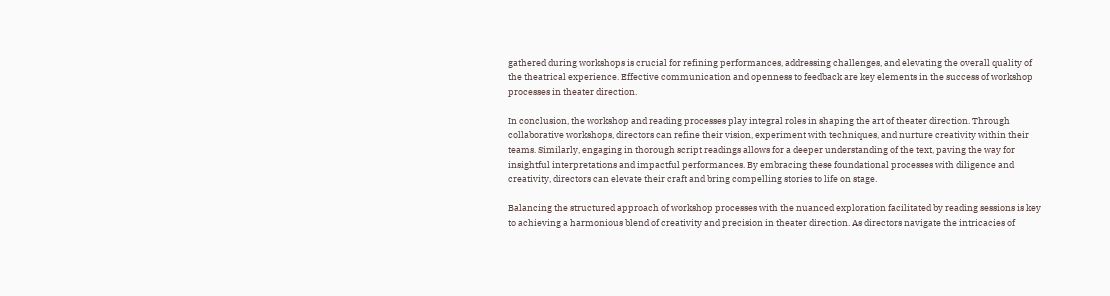gathered during workshops is crucial for refining performances, addressing challenges, and elevating the overall quality of the theatrical experience. Effective communication and openness to feedback are key elements in the success of workshop processes in theater direction.

In conclusion, the workshop and reading processes play integral roles in shaping the art of theater direction. Through collaborative workshops, directors can refine their vision, experiment with techniques, and nurture creativity within their teams. Similarly, engaging in thorough script readings allows for a deeper understanding of the text, paving the way for insightful interpretations and impactful performances. By embracing these foundational processes with diligence and creativity, directors can elevate their craft and bring compelling stories to life on stage.

Balancing the structured approach of workshop processes with the nuanced exploration facilitated by reading sessions is key to achieving a harmonious blend of creativity and precision in theater direction. As directors navigate the intricacies of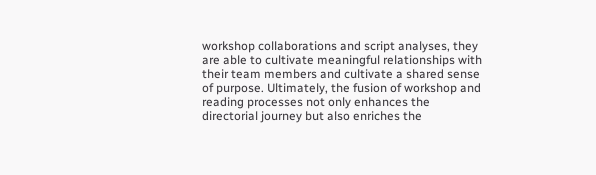workshop collaborations and script analyses, they are able to cultivate meaningful relationships with their team members and cultivate a shared sense of purpose. Ultimately, the fusion of workshop and reading processes not only enhances the directorial journey but also enriches the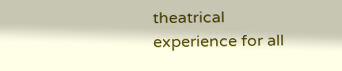theatrical experience for all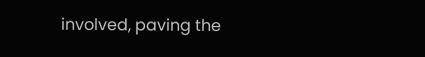involved, paving the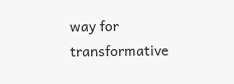way for transformative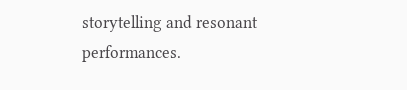storytelling and resonant performances.